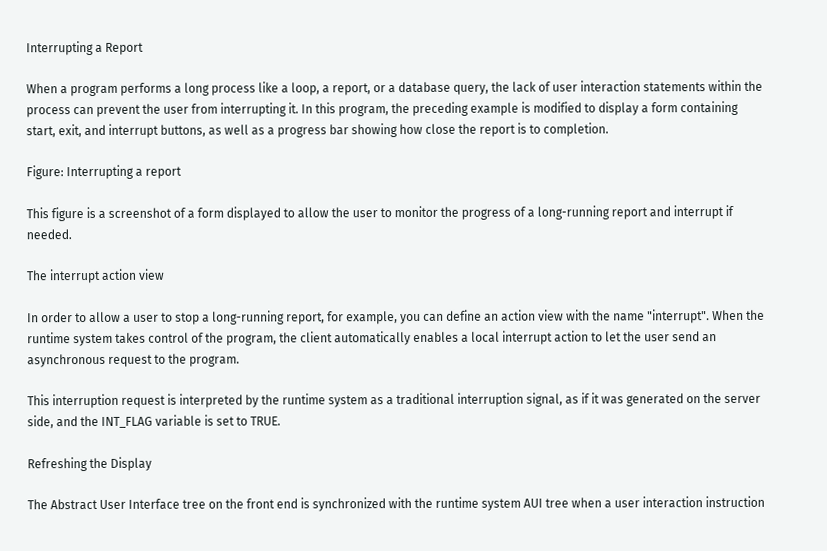Interrupting a Report

When a program performs a long process like a loop, a report, or a database query, the lack of user interaction statements within the process can prevent the user from interrupting it. In this program, the preceding example is modified to display a form containing start, exit, and interrupt buttons, as well as a progress bar showing how close the report is to completion.

Figure: Interrupting a report

This figure is a screenshot of a form displayed to allow the user to monitor the progress of a long-running report and interrupt if needed.

The interrupt action view

In order to allow a user to stop a long-running report, for example, you can define an action view with the name "interrupt". When the runtime system takes control of the program, the client automatically enables a local interrupt action to let the user send an asynchronous request to the program.

This interruption request is interpreted by the runtime system as a traditional interruption signal, as if it was generated on the server side, and the INT_FLAG variable is set to TRUE.

Refreshing the Display

The Abstract User Interface tree on the front end is synchronized with the runtime system AUI tree when a user interaction instruction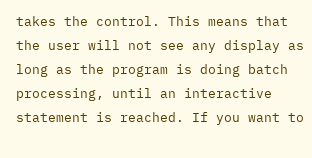takes the control. This means that the user will not see any display as long as the program is doing batch processing, until an interactive statement is reached. If you want to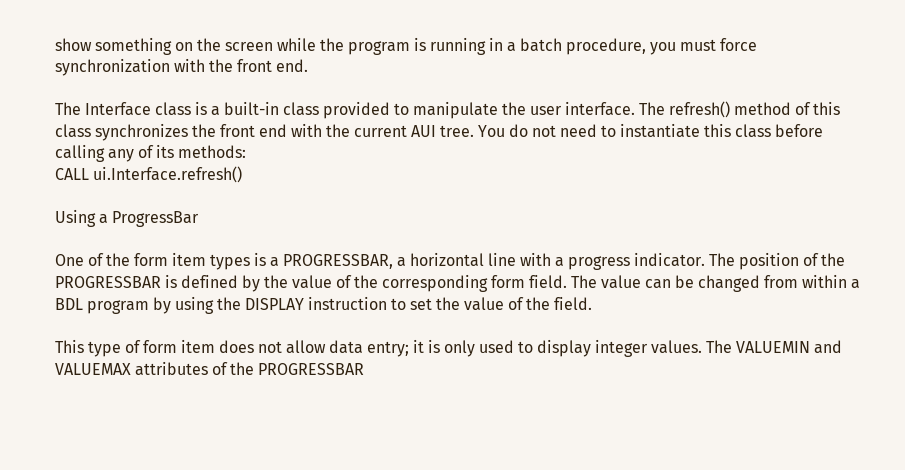show something on the screen while the program is running in a batch procedure, you must force synchronization with the front end.

The Interface class is a built-in class provided to manipulate the user interface. The refresh() method of this class synchronizes the front end with the current AUI tree. You do not need to instantiate this class before calling any of its methods:
CALL ui.Interface.refresh()

Using a ProgressBar

One of the form item types is a PROGRESSBAR, a horizontal line with a progress indicator. The position of the PROGRESSBAR is defined by the value of the corresponding form field. The value can be changed from within a BDL program by using the DISPLAY instruction to set the value of the field.

This type of form item does not allow data entry; it is only used to display integer values. The VALUEMIN and VALUEMAX attributes of the PROGRESSBAR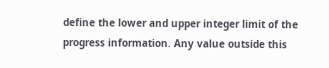define the lower and upper integer limit of the progress information. Any value outside this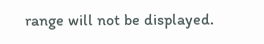range will not be displayed.